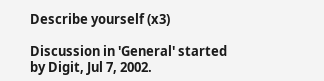Describe yourself (x3)

Discussion in 'General' started by Digit, Jul 7, 2002.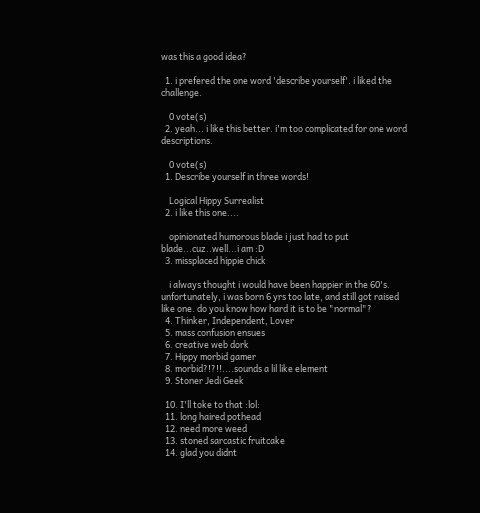was this a good idea?

  1. i prefered the one word 'describe yourself'. i liked the challenge.

    0 vote(s)
  2. yeah... i like this better. i'm too complicated for one word descriptions.

    0 vote(s)
  1. Describe yourself in three words!

    Logical Hippy Surrealist
  2. i like this one....

    opinionated humorous blade i just had to put blade...cuz..well...i am :D
  3. missplaced hippie chick

    i always thought i would have been happier in the 60's. unfortunately, i was born 6 yrs too late, and still got raised like one. do you know how hard it is to be "normal"?
  4. Thinker, Independent, Lover
  5. mass confusion ensues
  6. creative web dork
  7. Hippy morbid gamer
  8. morbid?!?!!....sounds a lil like element
  9. Stoner Jedi Geek

  10. I'll toke to that :lol:
  11. long haired pothead
  12. need more weed
  13. stoned sarcastic fruitcake
  14. glad you didnt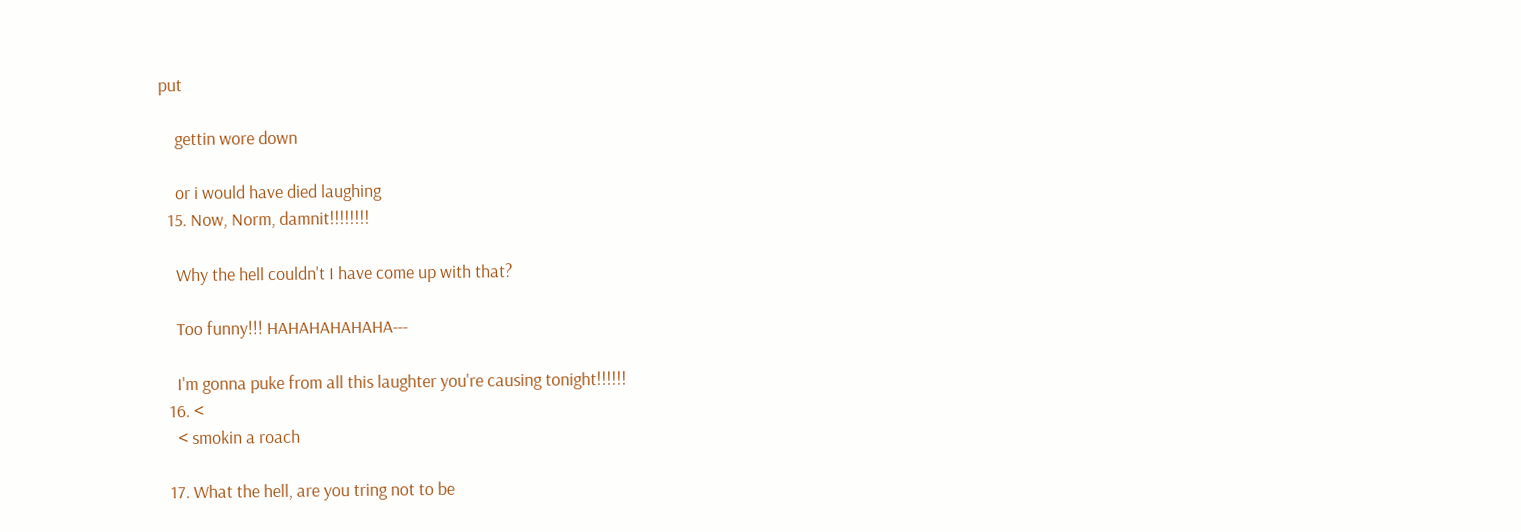put

    gettin wore down

    or i would have died laughing
  15. Now, Norm, damnit!!!!!!!!

    Why the hell couldn't I have come up with that?

    Too funny!!! HAHAHAHAHAHA---

    I'm gonna puke from all this laughter you're causing tonight!!!!!!
  16. <
    < smokin a roach

  17. What the hell, are you tring not to be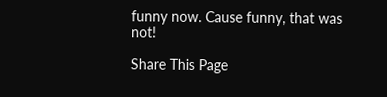funny now. Cause funny, that was not!

Share This Page